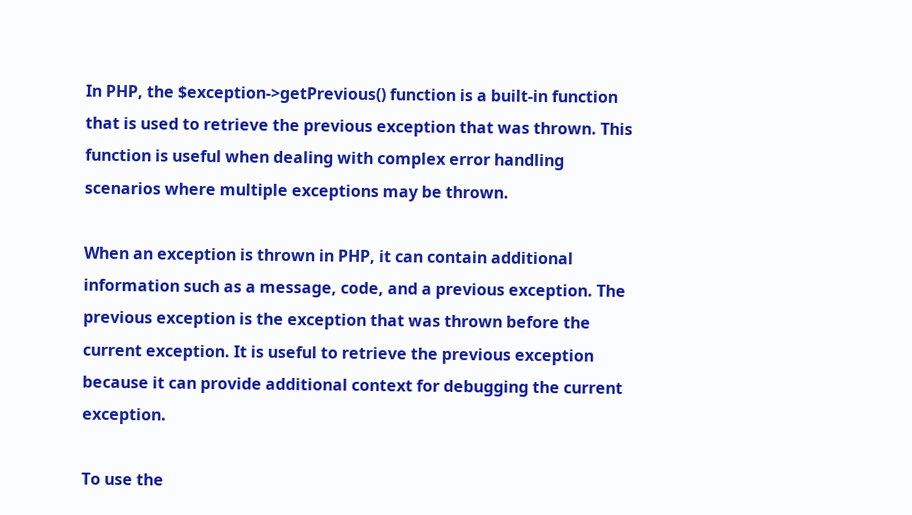In PHP, the $exception->getPrevious() function is a built-in function that is used to retrieve the previous exception that was thrown. This function is useful when dealing with complex error handling scenarios where multiple exceptions may be thrown.

When an exception is thrown in PHP, it can contain additional information such as a message, code, and a previous exception. The previous exception is the exception that was thrown before the current exception. It is useful to retrieve the previous exception because it can provide additional context for debugging the current exception.

To use the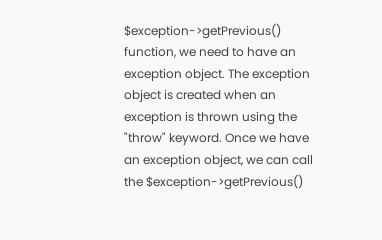$exception->getPrevious() function, we need to have an exception object. The exception object is created when an exception is thrown using the "throw" keyword. Once we have an exception object, we can call the $exception->getPrevious()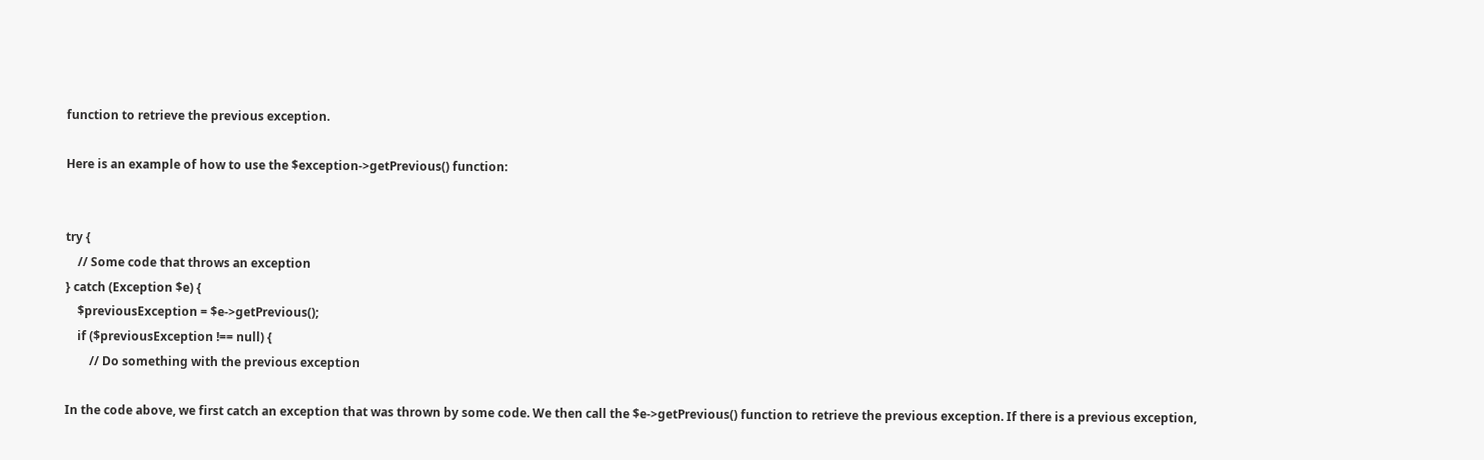function to retrieve the previous exception.

Here is an example of how to use the $exception->getPrevious() function:


try {
    // Some code that throws an exception
} catch (Exception $e) {
    $previousException = $e->getPrevious();
    if ($previousException !== null) {
        // Do something with the previous exception

In the code above, we first catch an exception that was thrown by some code. We then call the $e->getPrevious() function to retrieve the previous exception. If there is a previous exception,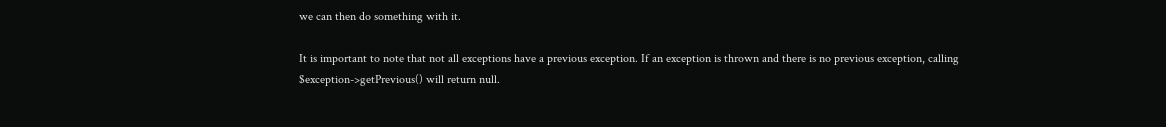we can then do something with it.

It is important to note that not all exceptions have a previous exception. If an exception is thrown and there is no previous exception, calling $exception->getPrevious() will return null.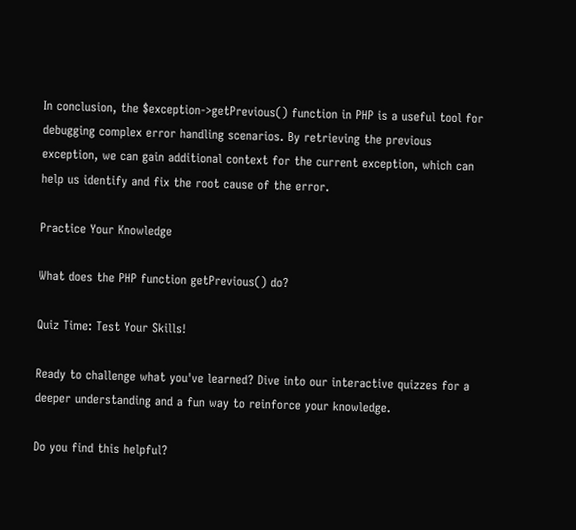In conclusion, the $exception->getPrevious() function in PHP is a useful tool for debugging complex error handling scenarios. By retrieving the previous exception, we can gain additional context for the current exception, which can help us identify and fix the root cause of the error.

Practice Your Knowledge

What does the PHP function getPrevious() do?

Quiz Time: Test Your Skills!

Ready to challenge what you've learned? Dive into our interactive quizzes for a deeper understanding and a fun way to reinforce your knowledge.

Do you find this helpful?